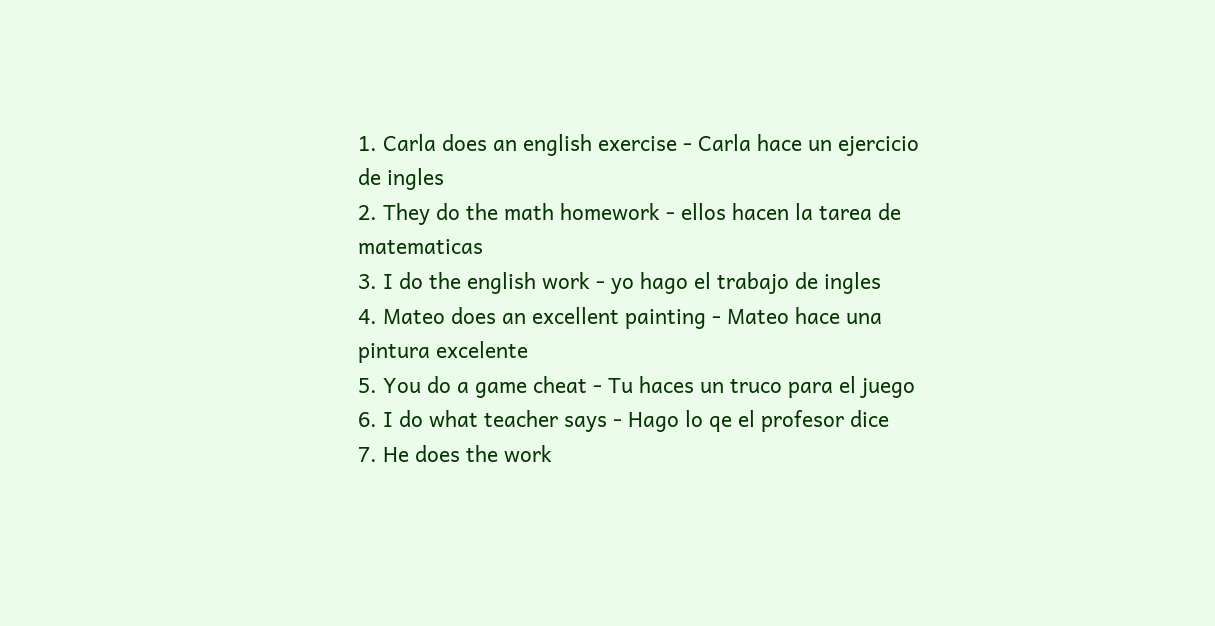1. Carla does an english exercise - Carla hace un ejercicio de ingles
2. They do the math homework - ellos hacen la tarea de matematicas
3. I do the english work - yo hago el trabajo de ingles
4. Mateo does an excellent painting - Mateo hace una pintura excelente
5. You do a game cheat - Tu haces un truco para el juego
6. I do what teacher says - Hago lo qe el profesor dice
7. He does the work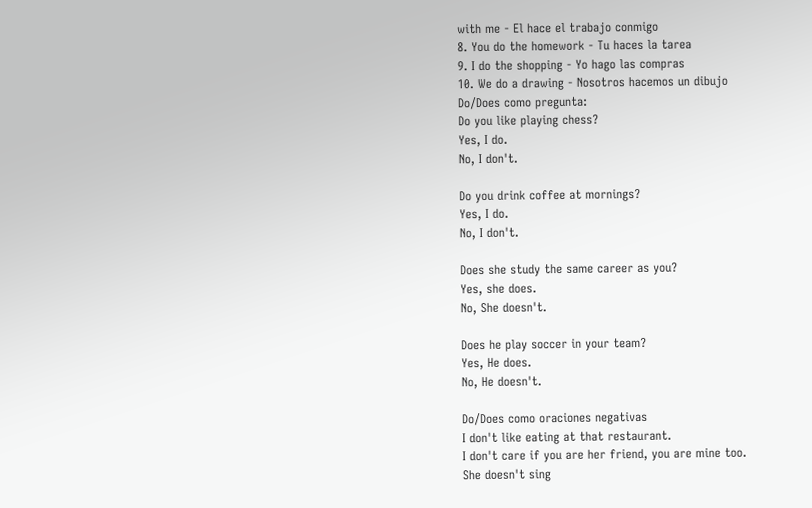with me - El hace el trabajo conmigo
8. You do the homework - Tu haces la tarea
9. I do the shopping - Yo hago las compras
10. We do a drawing - Nosotros hacemos un dibujo
Do/Does como pregunta:
Do you like playing chess?
Yes, I do.
No, I don't.

Do you drink coffee at mornings?
Yes, I do.
No, I don't.

Does she study the same career as you?
Yes, she does.
No, She doesn't.

Does he play soccer in your team?
Yes, He does.
No, He doesn't.

Do/Does como oraciones negativas
I don't like eating at that restaurant.
I don't care if you are her friend, you are mine too.
She doesn't sing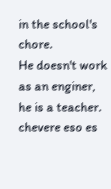in the school's chore.
He doesn't work as an enginer, he is a teacher.
chevere eso es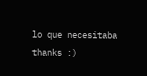lo que necesitaba thanks :)